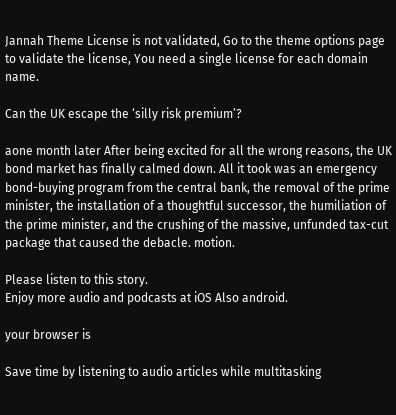Jannah Theme License is not validated, Go to the theme options page to validate the license, You need a single license for each domain name.

Can the UK escape the ‘silly risk premium’?

aone month later After being excited for all the wrong reasons, the UK bond market has finally calmed down. All it took was an emergency bond-buying program from the central bank, the removal of the prime minister, the installation of a thoughtful successor, the humiliation of the prime minister, and the crushing of the massive, unfunded tax-cut package that caused the debacle. motion.

Please listen to this story.
Enjoy more audio and podcasts at iOS Also android.

your browser is

Save time by listening to audio articles while multitasking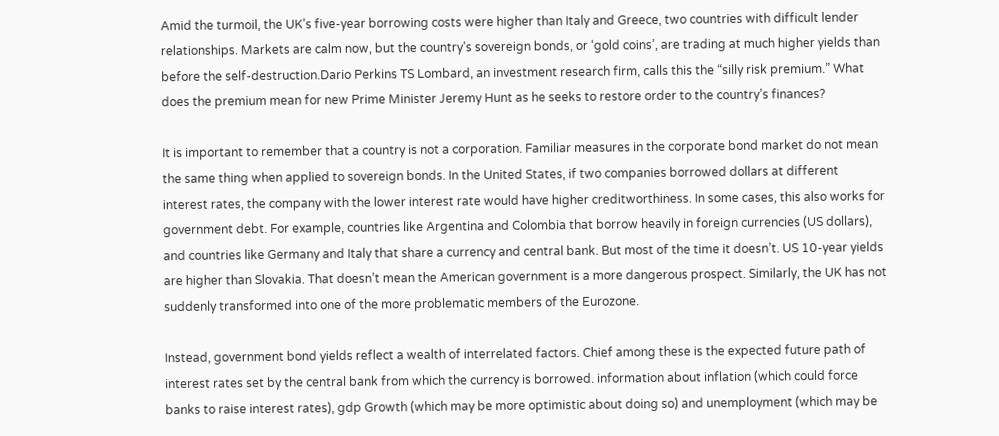Amid the turmoil, the UK’s five-year borrowing costs were higher than Italy and Greece, two countries with difficult lender relationships. Markets are calm now, but the country’s sovereign bonds, or ‘gold coins’, are trading at much higher yields than before the self-destruction.Dario Perkins TS Lombard, an investment research firm, calls this the “silly risk premium.” What does the premium mean for new Prime Minister Jeremy Hunt as he seeks to restore order to the country’s finances?

It is important to remember that a country is not a corporation. Familiar measures in the corporate bond market do not mean the same thing when applied to sovereign bonds. In the United States, if two companies borrowed dollars at different interest rates, the company with the lower interest rate would have higher creditworthiness. In some cases, this also works for government debt. For example, countries like Argentina and Colombia that borrow heavily in foreign currencies (US dollars), and countries like Germany and Italy that share a currency and central bank. But most of the time it doesn’t. US 10-year yields are higher than Slovakia. That doesn’t mean the American government is a more dangerous prospect. Similarly, the UK has not suddenly transformed into one of the more problematic members of the Eurozone.

Instead, government bond yields reflect a wealth of interrelated factors. Chief among these is the expected future path of interest rates set by the central bank from which the currency is borrowed. information about inflation (which could force banks to raise interest rates), gdp Growth (which may be more optimistic about doing so) and unemployment (which may be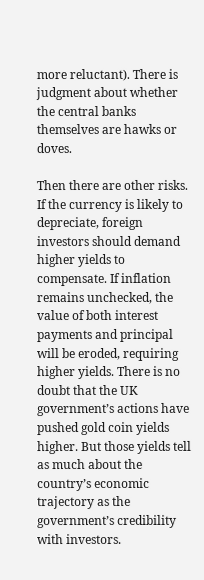more reluctant). There is judgment about whether the central banks themselves are hawks or doves.

Then there are other risks. If the currency is likely to depreciate, foreign investors should demand higher yields to compensate. If inflation remains unchecked, the value of both interest payments and principal will be eroded, requiring higher yields. There is no doubt that the UK government’s actions have pushed gold coin yields higher. But those yields tell as much about the country’s economic trajectory as the government’s credibility with investors.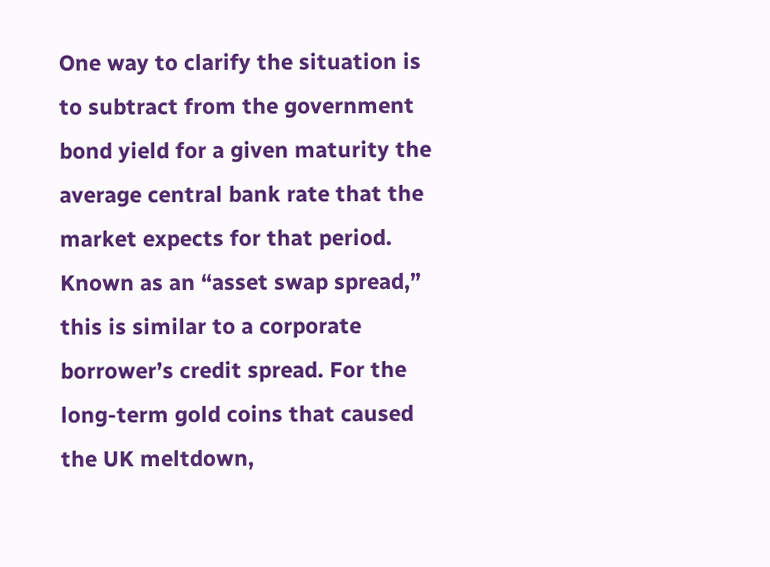One way to clarify the situation is to subtract from the government bond yield for a given maturity the average central bank rate that the market expects for that period. Known as an “asset swap spread,” this is similar to a corporate borrower’s credit spread. For the long-term gold coins that caused the UK meltdown,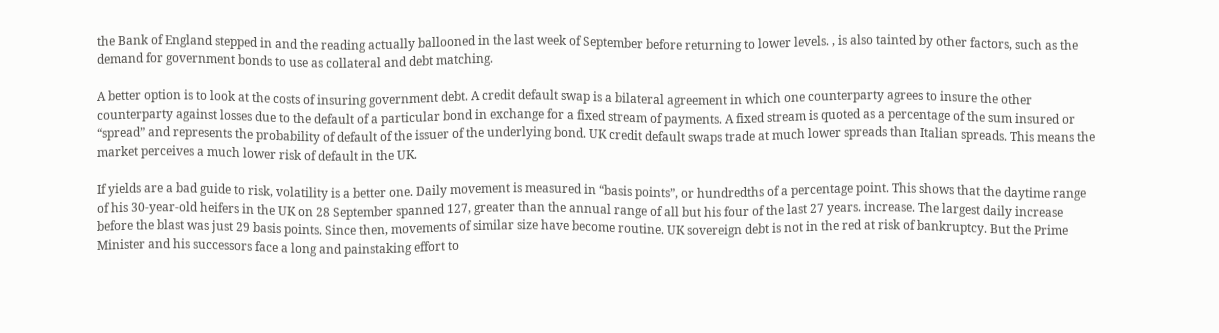the Bank of England stepped in and the reading actually ballooned in the last week of September before returning to lower levels. , is also tainted by other factors, such as the demand for government bonds to use as collateral and debt matching.

A better option is to look at the costs of insuring government debt. A credit default swap is a bilateral agreement in which one counterparty agrees to insure the other counterparty against losses due to the default of a particular bond in exchange for a fixed stream of payments. A fixed stream is quoted as a percentage of the sum insured or “spread” and represents the probability of default of the issuer of the underlying bond. UK credit default swaps trade at much lower spreads than Italian spreads. This means the market perceives a much lower risk of default in the UK.

If yields are a bad guide to risk, volatility is a better one. Daily movement is measured in “basis points”, or hundredths of a percentage point. This shows that the daytime range of his 30-year-old heifers in the UK on 28 September spanned 127, greater than the annual range of all but his four of the last 27 years. increase. The largest daily increase before the blast was just 29 basis points. Since then, movements of similar size have become routine. UK sovereign debt is not in the red at risk of bankruptcy. But the Prime Minister and his successors face a long and painstaking effort to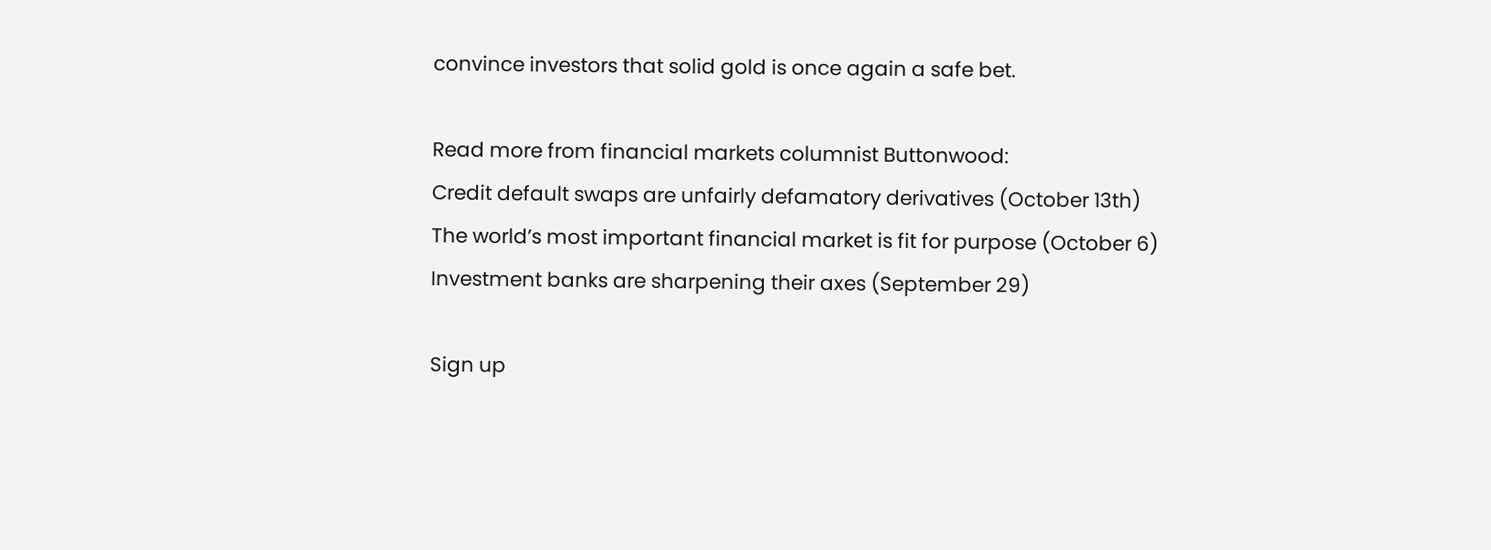convince investors that solid gold is once again a safe bet.

Read more from financial markets columnist Buttonwood:
Credit default swaps are unfairly defamatory derivatives (October 13th)
The world’s most important financial market is fit for purpose (October 6)
Investment banks are sharpening their axes (September 29)

Sign up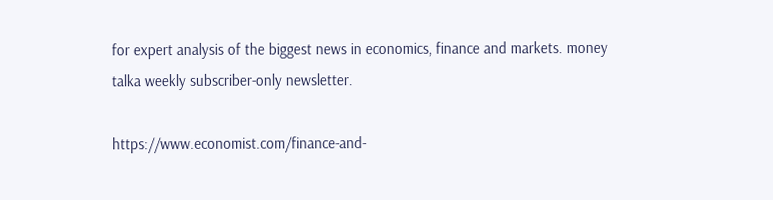for expert analysis of the biggest news in economics, finance and markets. money talka weekly subscriber-only newsletter.

https://www.economist.com/finance-and-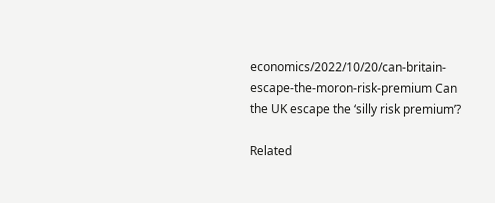economics/2022/10/20/can-britain-escape-the-moron-risk-premium Can the UK escape the ‘silly risk premium’?

Related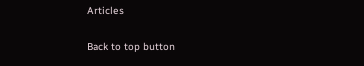Articles

Back to top button